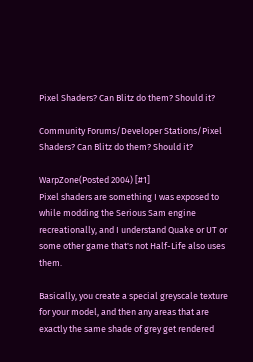Pixel Shaders? Can Blitz do them? Should it?

Community Forums/Developer Stations/Pixel Shaders? Can Blitz do them? Should it?

WarpZone(Posted 2004) [#1]
Pixel shaders are something I was exposed to while modding the Serious Sam engine recreationally, and I understand Quake or UT or some other game that's not Half-Life also uses them.

Basically, you create a special greyscale texture for your model, and then any areas that are exactly the same shade of grey get rendered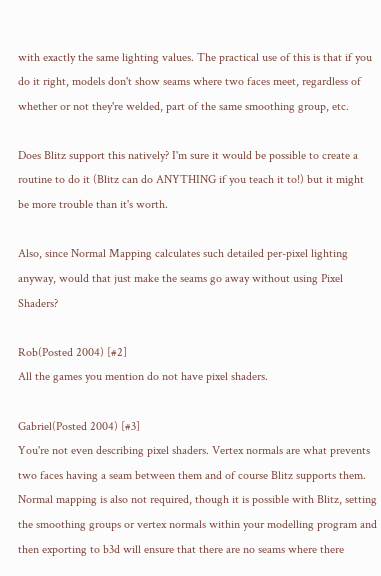with exactly the same lighting values. The practical use of this is that if you do it right, models don't show seams where two faces meet, regardless of whether or not they're welded, part of the same smoothing group, etc.

Does Blitz support this natively? I'm sure it would be possible to create a routine to do it (Blitz can do ANYTHING if you teach it to!) but it might be more trouble than it's worth.

Also, since Normal Mapping calculates such detailed per-pixel lighting anyway, would that just make the seams go away without using Pixel Shaders?

Rob(Posted 2004) [#2]
All the games you mention do not have pixel shaders.

Gabriel(Posted 2004) [#3]
You're not even describing pixel shaders. Vertex normals are what prevents two faces having a seam between them and of course Blitz supports them. Normal mapping is also not required, though it is possible with Blitz, setting the smoothing groups or vertex normals within your modelling program and then exporting to b3d will ensure that there are no seams where there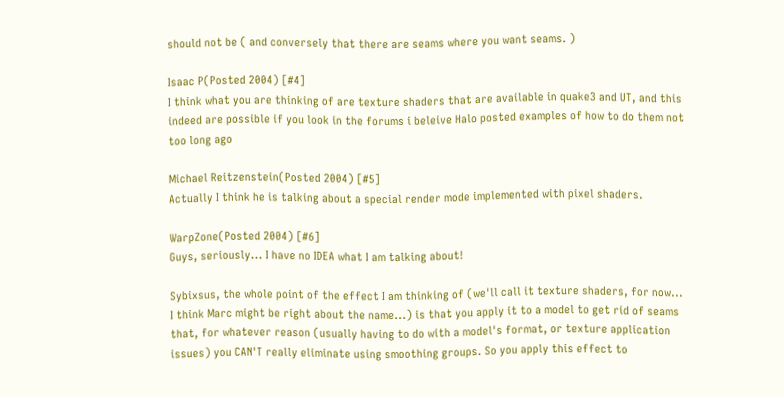should not be ( and conversely that there are seams where you want seams. )

Isaac P(Posted 2004) [#4]
I think what you are thinking of are texture shaders that are available in quake3 and UT, and this indeed are possible if you look in the forums i beleive Halo posted examples of how to do them not too long ago

Michael Reitzenstein(Posted 2004) [#5]
Actually I think he is talking about a special render mode implemented with pixel shaders.

WarpZone(Posted 2004) [#6]
Guys, seriously... I have no IDEA what I am talking about!

Sybixsus, the whole point of the effect I am thinking of (we'll call it texture shaders, for now... I think Marc might be right about the name...) is that you apply it to a model to get rid of seams that, for whatever reason (usually having to do with a model's format, or texture application issues) you CAN'T really eliminate using smoothing groups. So you apply this effect to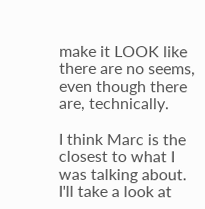make it LOOK like there are no seems, even though there are, technically.

I think Marc is the closest to what I was talking about. I'll take a look at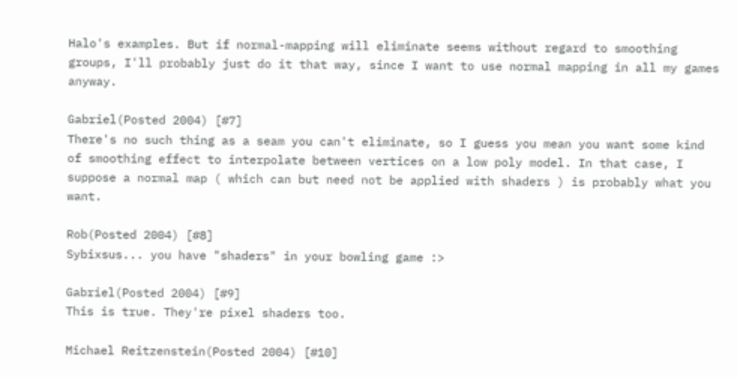Halo's examples. But if normal-mapping will eliminate seems without regard to smoothing groups, I'll probably just do it that way, since I want to use normal mapping in all my games anyway.

Gabriel(Posted 2004) [#7]
There's no such thing as a seam you can't eliminate, so I guess you mean you want some kind of smoothing effect to interpolate between vertices on a low poly model. In that case, I suppose a normal map ( which can but need not be applied with shaders ) is probably what you want.

Rob(Posted 2004) [#8]
Sybixsus... you have "shaders" in your bowling game :>

Gabriel(Posted 2004) [#9]
This is true. They're pixel shaders too.

Michael Reitzenstein(Posted 2004) [#10]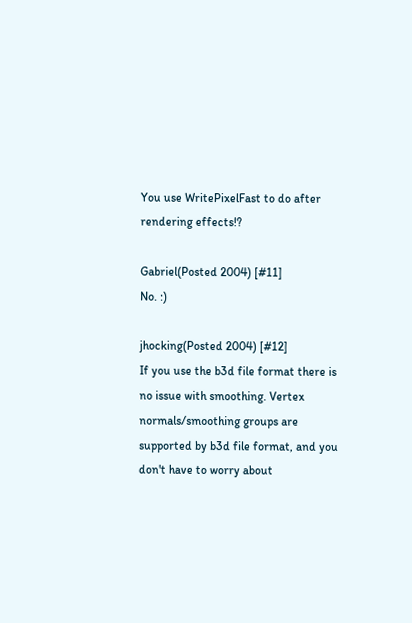You use WritePixelFast to do after rendering effects!?

Gabriel(Posted 2004) [#11]
No. :)

jhocking(Posted 2004) [#12]
If you use the b3d file format there is no issue with smoothing. Vertex normals/smoothing groups are supported by b3d file format, and you don't have to worry about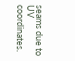seams due to UV coordinates.